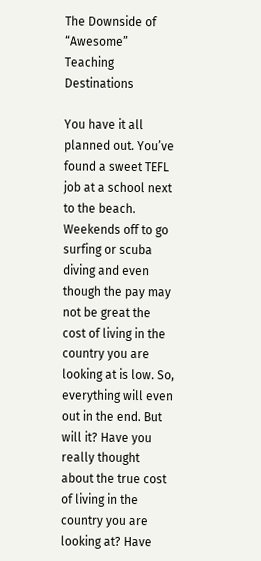The Downside of “Awesome” Teaching Destinations

You have it all planned out. You’ve found a sweet TEFL job at a school next to the beach. Weekends off to go surfing or scuba diving and even though the pay may not be great the cost of living in the country you are looking at is low. So, everything will even out in the end. But will it? Have you really thought about the true cost of living in the country you are looking at? Have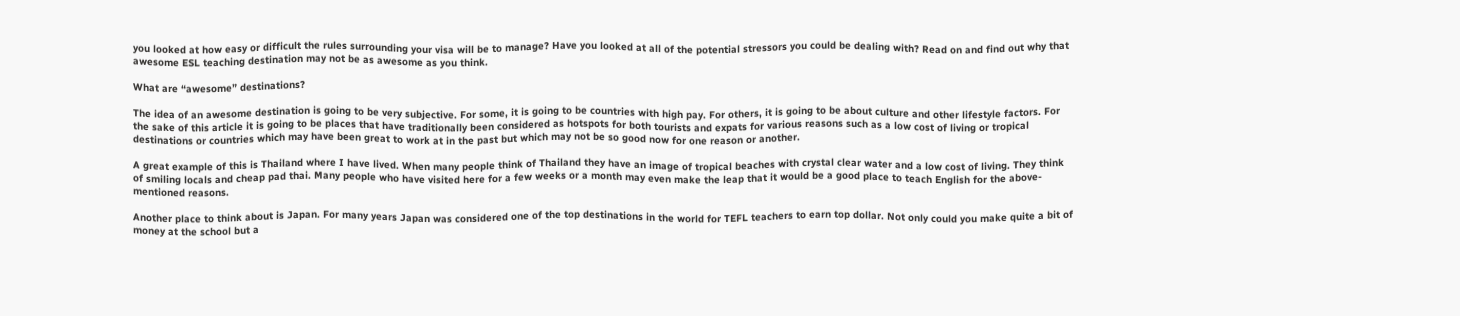you looked at how easy or difficult the rules surrounding your visa will be to manage? Have you looked at all of the potential stressors you could be dealing with? Read on and find out why that awesome ESL teaching destination may not be as awesome as you think.

What are “awesome” destinations?

The idea of an awesome destination is going to be very subjective. For some, it is going to be countries with high pay. For others, it is going to be about culture and other lifestyle factors. For the sake of this article it is going to be places that have traditionally been considered as hotspots for both tourists and expats for various reasons such as a low cost of living or tropical destinations or countries which may have been great to work at in the past but which may not be so good now for one reason or another.

A great example of this is Thailand where I have lived. When many people think of Thailand they have an image of tropical beaches with crystal clear water and a low cost of living. They think of smiling locals and cheap pad thai. Many people who have visited here for a few weeks or a month may even make the leap that it would be a good place to teach English for the above-mentioned reasons.

Another place to think about is Japan. For many years Japan was considered one of the top destinations in the world for TEFL teachers to earn top dollar. Not only could you make quite a bit of money at the school but a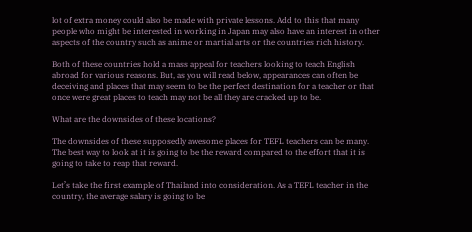lot of extra money could also be made with private lessons. Add to this that many people who might be interested in working in Japan may also have an interest in other aspects of the country such as anime or martial arts or the countries rich history.

Both of these countries hold a mass appeal for teachers looking to teach English abroad for various reasons. But, as you will read below, appearances can often be deceiving and places that may seem to be the perfect destination for a teacher or that once were great places to teach may not be all they are cracked up to be.

What are the downsides of these locations?

The downsides of these supposedly awesome places for TEFL teachers can be many. The best way to look at it is going to be the reward compared to the effort that it is going to take to reap that reward.

Let’s take the first example of Thailand into consideration. As a TEFL teacher in the country, the average salary is going to be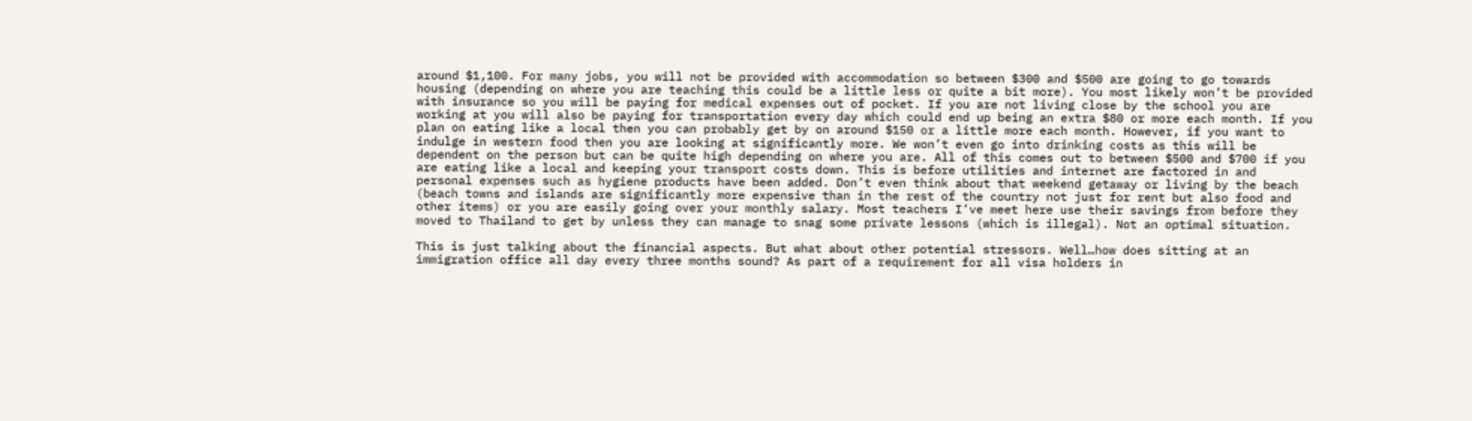around $1,100. For many jobs, you will not be provided with accommodation so between $300 and $500 are going to go towards housing (depending on where you are teaching this could be a little less or quite a bit more). You most likely won’t be provided with insurance so you will be paying for medical expenses out of pocket. If you are not living close by the school you are working at you will also be paying for transportation every day which could end up being an extra $80 or more each month. If you plan on eating like a local then you can probably get by on around $150 or a little more each month. However, if you want to indulge in western food then you are looking at significantly more. We won’t even go into drinking costs as this will be dependent on the person but can be quite high depending on where you are. All of this comes out to between $500 and $700 if you are eating like a local and keeping your transport costs down. This is before utilities and internet are factored in and personal expenses such as hygiene products have been added. Don’t even think about that weekend getaway or living by the beach (beach towns and islands are significantly more expensive than in the rest of the country not just for rent but also food and other items) or you are easily going over your monthly salary. Most teachers I’ve meet here use their savings from before they moved to Thailand to get by unless they can manage to snag some private lessons (which is illegal). Not an optimal situation.

This is just talking about the financial aspects. But what about other potential stressors. Well…how does sitting at an immigration office all day every three months sound? As part of a requirement for all visa holders in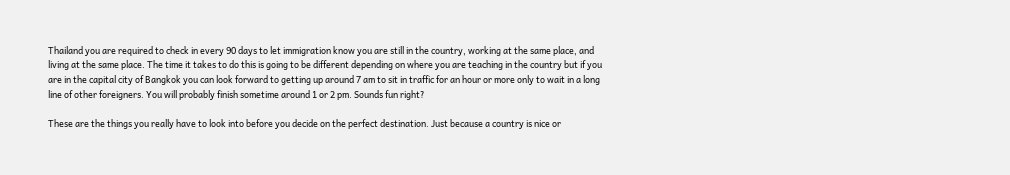Thailand you are required to check in every 90 days to let immigration know you are still in the country, working at the same place, and living at the same place. The time it takes to do this is going to be different depending on where you are teaching in the country but if you are in the capital city of Bangkok you can look forward to getting up around 7 am to sit in traffic for an hour or more only to wait in a long line of other foreigners. You will probably finish sometime around 1 or 2 pm. Sounds fun right?

These are the things you really have to look into before you decide on the perfect destination. Just because a country is nice or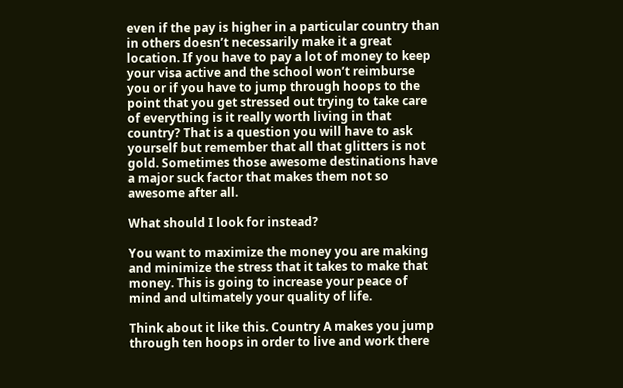even if the pay is higher in a particular country than in others doesn’t necessarily make it a great location. If you have to pay a lot of money to keep your visa active and the school won’t reimburse you or if you have to jump through hoops to the point that you get stressed out trying to take care of everything is it really worth living in that country? That is a question you will have to ask yourself but remember that all that glitters is not gold. Sometimes those awesome destinations have a major suck factor that makes them not so awesome after all.

What should I look for instead?

You want to maximize the money you are making and minimize the stress that it takes to make that money. This is going to increase your peace of mind and ultimately your quality of life.

Think about it like this. Country A makes you jump through ten hoops in order to live and work there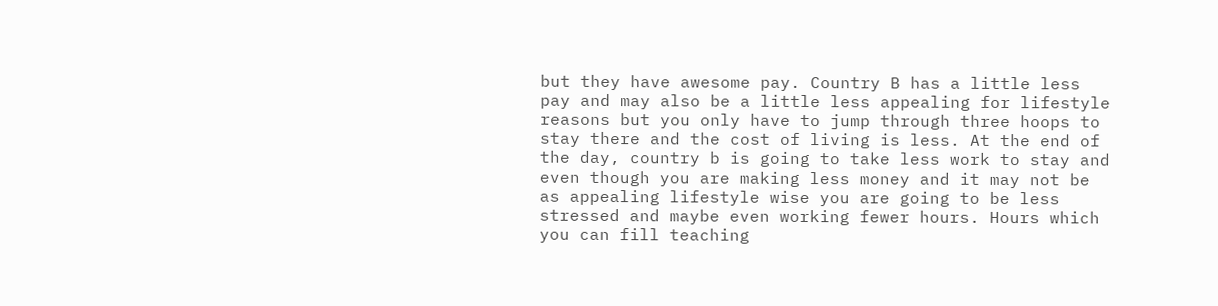but they have awesome pay. Country B has a little less pay and may also be a little less appealing for lifestyle reasons but you only have to jump through three hoops to stay there and the cost of living is less. At the end of the day, country b is going to take less work to stay and even though you are making less money and it may not be as appealing lifestyle wise you are going to be less stressed and maybe even working fewer hours. Hours which you can fill teaching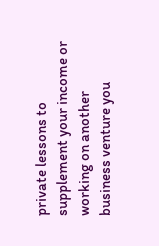private lessons to supplement your income or working on another business venture you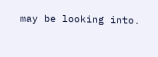may be looking into.